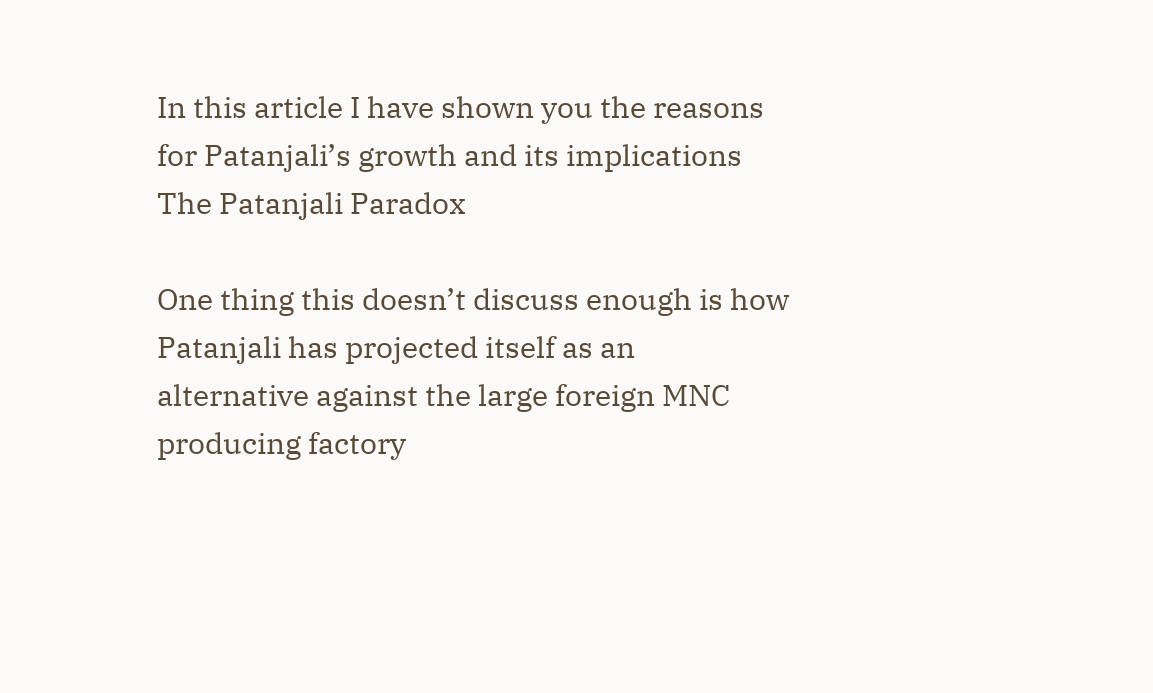In this article I have shown you the reasons for Patanjali’s growth and its implications
The Patanjali Paradox

One thing this doesn’t discuss enough is how Patanjali has projected itself as an alternative against the large foreign MNC producing factory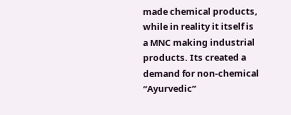made chemical products, while in reality it itself is a MNC making industrial products. Its created a demand for non-chemical “Ayurvedic”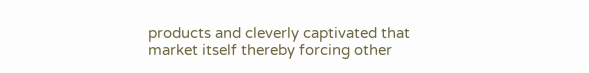products and cleverly captivated that market itself thereby forcing other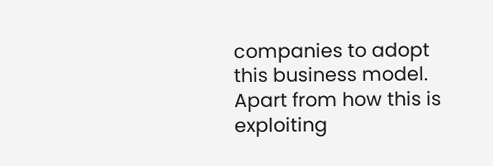companies to adopt this business model. Apart from how this is exploiting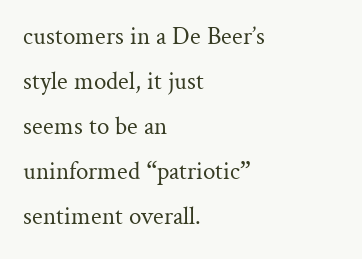customers in a De Beer’s style model, it just seems to be an uninformed “patriotic” sentiment overall.